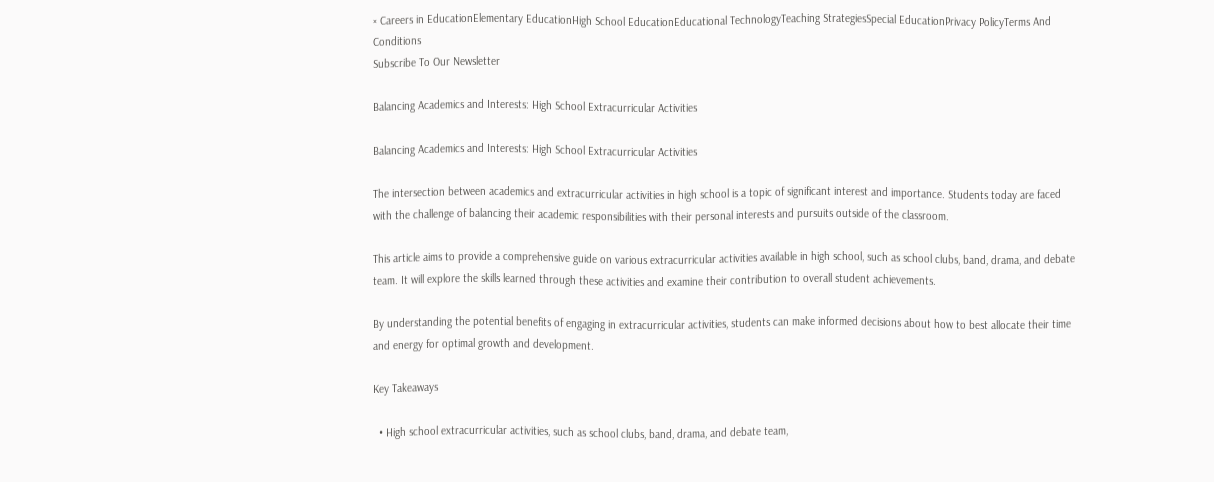× Careers in EducationElementary EducationHigh School EducationEducational TechnologyTeaching StrategiesSpecial EducationPrivacy PolicyTerms And Conditions
Subscribe To Our Newsletter

Balancing Academics and Interests: High School Extracurricular Activities

Balancing Academics and Interests: High School Extracurricular Activities

The intersection between academics and extracurricular activities in high school is a topic of significant interest and importance. Students today are faced with the challenge of balancing their academic responsibilities with their personal interests and pursuits outside of the classroom.

This article aims to provide a comprehensive guide on various extracurricular activities available in high school, such as school clubs, band, drama, and debate team. It will explore the skills learned through these activities and examine their contribution to overall student achievements.

By understanding the potential benefits of engaging in extracurricular activities, students can make informed decisions about how to best allocate their time and energy for optimal growth and development.

Key Takeaways

  • High school extracurricular activities, such as school clubs, band, drama, and debate team,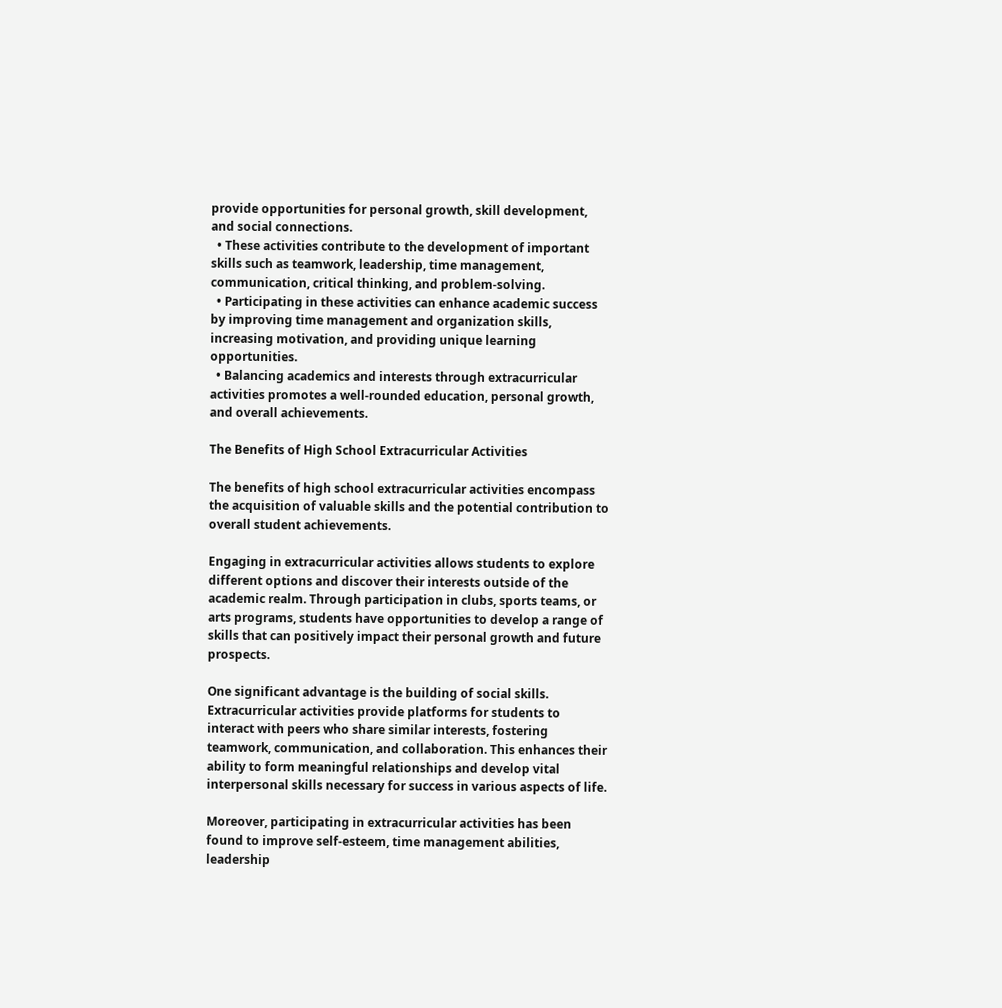provide opportunities for personal growth, skill development, and social connections.
  • These activities contribute to the development of important skills such as teamwork, leadership, time management, communication, critical thinking, and problem-solving.
  • Participating in these activities can enhance academic success by improving time management and organization skills, increasing motivation, and providing unique learning opportunities.
  • Balancing academics and interests through extracurricular activities promotes a well-rounded education, personal growth, and overall achievements.

The Benefits of High School Extracurricular Activities

The benefits of high school extracurricular activities encompass the acquisition of valuable skills and the potential contribution to overall student achievements.

Engaging in extracurricular activities allows students to explore different options and discover their interests outside of the academic realm. Through participation in clubs, sports teams, or arts programs, students have opportunities to develop a range of skills that can positively impact their personal growth and future prospects.

One significant advantage is the building of social skills. Extracurricular activities provide platforms for students to interact with peers who share similar interests, fostering teamwork, communication, and collaboration. This enhances their ability to form meaningful relationships and develop vital interpersonal skills necessary for success in various aspects of life.

Moreover, participating in extracurricular activities has been found to improve self-esteem, time management abilities, leadership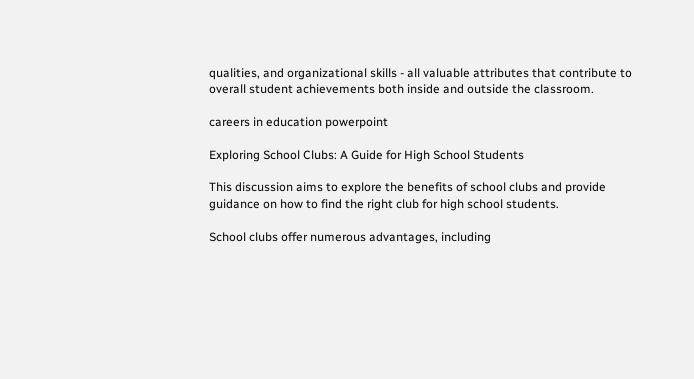qualities, and organizational skills - all valuable attributes that contribute to overall student achievements both inside and outside the classroom.

careers in education powerpoint

Exploring School Clubs: A Guide for High School Students

This discussion aims to explore the benefits of school clubs and provide guidance on how to find the right club for high school students.

School clubs offer numerous advantages, including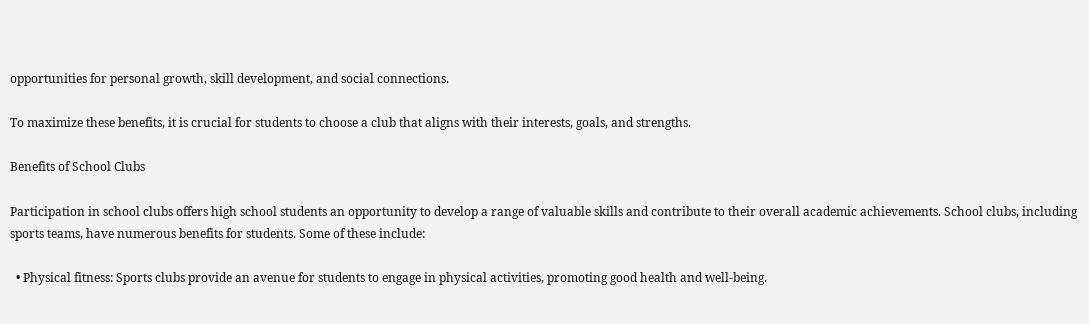opportunities for personal growth, skill development, and social connections.

To maximize these benefits, it is crucial for students to choose a club that aligns with their interests, goals, and strengths.

Benefits of School Clubs

Participation in school clubs offers high school students an opportunity to develop a range of valuable skills and contribute to their overall academic achievements. School clubs, including sports teams, have numerous benefits for students. Some of these include:

  • Physical fitness: Sports clubs provide an avenue for students to engage in physical activities, promoting good health and well-being.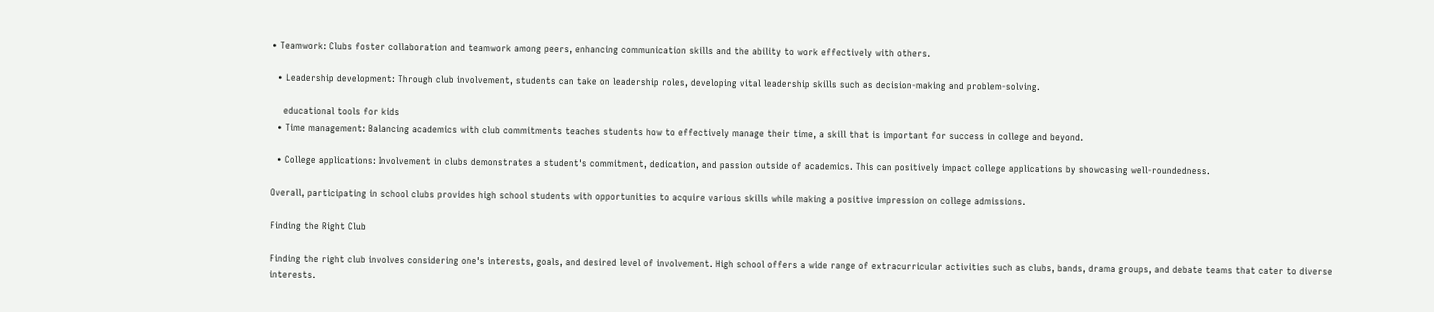• Teamwork: Clubs foster collaboration and teamwork among peers, enhancing communication skills and the ability to work effectively with others.

  • Leadership development: Through club involvement, students can take on leadership roles, developing vital leadership skills such as decision-making and problem-solving.

    educational tools for kids
  • Time management: Balancing academics with club commitments teaches students how to effectively manage their time, a skill that is important for success in college and beyond.

  • College applications: Involvement in clubs demonstrates a student's commitment, dedication, and passion outside of academics. This can positively impact college applications by showcasing well-roundedness.

Overall, participating in school clubs provides high school students with opportunities to acquire various skills while making a positive impression on college admissions.

Finding the Right Club

Finding the right club involves considering one's interests, goals, and desired level of involvement. High school offers a wide range of extracurricular activities such as clubs, bands, drama groups, and debate teams that cater to diverse interests.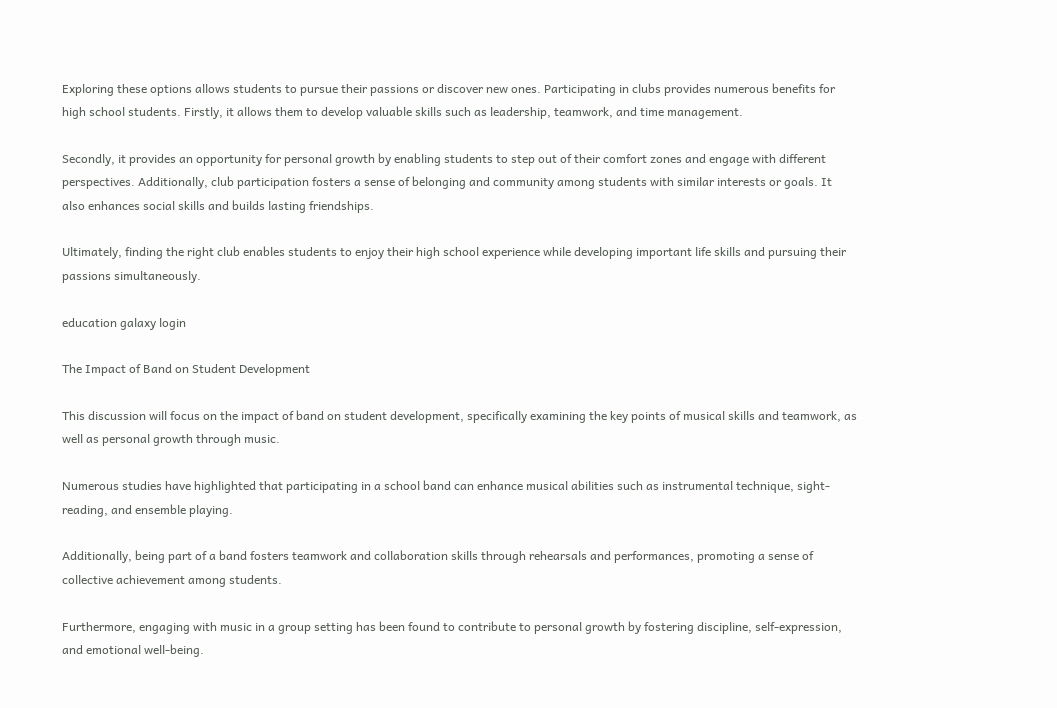Exploring these options allows students to pursue their passions or discover new ones. Participating in clubs provides numerous benefits for high school students. Firstly, it allows them to develop valuable skills such as leadership, teamwork, and time management.

Secondly, it provides an opportunity for personal growth by enabling students to step out of their comfort zones and engage with different perspectives. Additionally, club participation fosters a sense of belonging and community among students with similar interests or goals. It also enhances social skills and builds lasting friendships.

Ultimately, finding the right club enables students to enjoy their high school experience while developing important life skills and pursuing their passions simultaneously.

education galaxy login

The Impact of Band on Student Development

This discussion will focus on the impact of band on student development, specifically examining the key points of musical skills and teamwork, as well as personal growth through music.

Numerous studies have highlighted that participating in a school band can enhance musical abilities such as instrumental technique, sight-reading, and ensemble playing.

Additionally, being part of a band fosters teamwork and collaboration skills through rehearsals and performances, promoting a sense of collective achievement among students.

Furthermore, engaging with music in a group setting has been found to contribute to personal growth by fostering discipline, self-expression, and emotional well-being.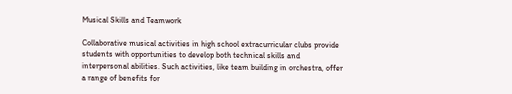Musical Skills and Teamwork

Collaborative musical activities in high school extracurricular clubs provide students with opportunities to develop both technical skills and interpersonal abilities. Such activities, like team building in orchestra, offer a range of benefits for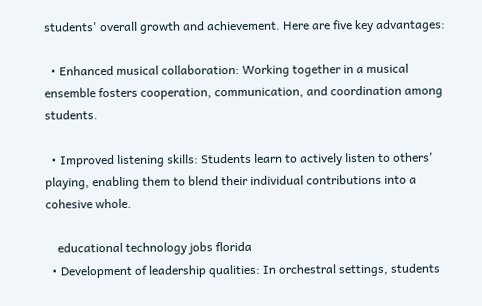students' overall growth and achievement. Here are five key advantages:

  • Enhanced musical collaboration: Working together in a musical ensemble fosters cooperation, communication, and coordination among students.

  • Improved listening skills: Students learn to actively listen to others' playing, enabling them to blend their individual contributions into a cohesive whole.

    educational technology jobs florida
  • Development of leadership qualities: In orchestral settings, students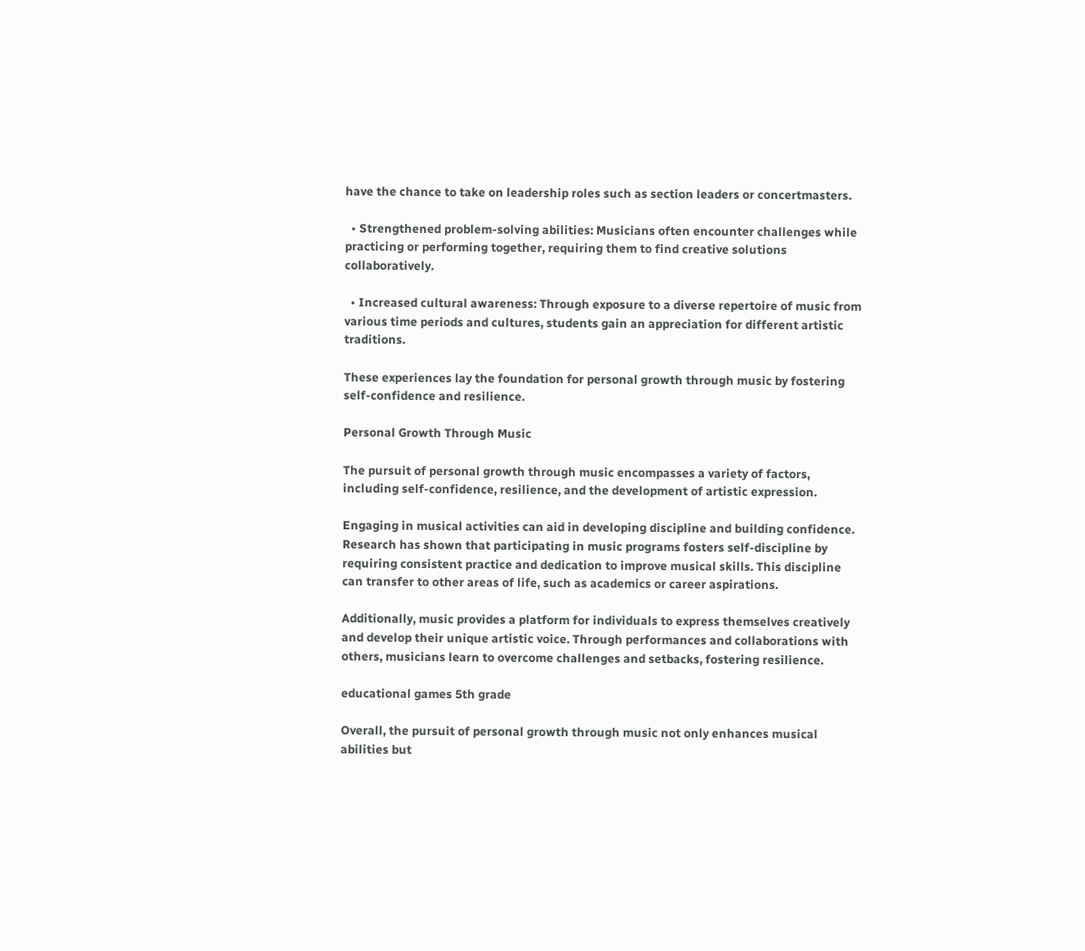have the chance to take on leadership roles such as section leaders or concertmasters.

  • Strengthened problem-solving abilities: Musicians often encounter challenges while practicing or performing together, requiring them to find creative solutions collaboratively.

  • Increased cultural awareness: Through exposure to a diverse repertoire of music from various time periods and cultures, students gain an appreciation for different artistic traditions.

These experiences lay the foundation for personal growth through music by fostering self-confidence and resilience.

Personal Growth Through Music

The pursuit of personal growth through music encompasses a variety of factors, including self-confidence, resilience, and the development of artistic expression.

Engaging in musical activities can aid in developing discipline and building confidence. Research has shown that participating in music programs fosters self-discipline by requiring consistent practice and dedication to improve musical skills. This discipline can transfer to other areas of life, such as academics or career aspirations.

Additionally, music provides a platform for individuals to express themselves creatively and develop their unique artistic voice. Through performances and collaborations with others, musicians learn to overcome challenges and setbacks, fostering resilience.

educational games 5th grade

Overall, the pursuit of personal growth through music not only enhances musical abilities but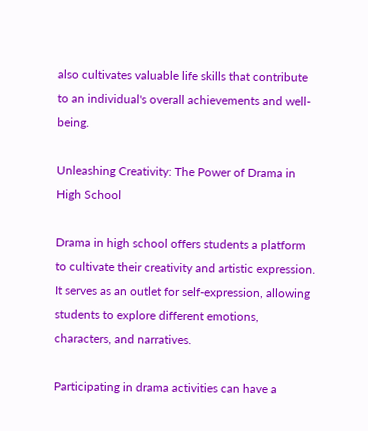also cultivates valuable life skills that contribute to an individual's overall achievements and well-being.

Unleashing Creativity: The Power of Drama in High School

Drama in high school offers students a platform to cultivate their creativity and artistic expression. It serves as an outlet for self-expression, allowing students to explore different emotions, characters, and narratives.

Participating in drama activities can have a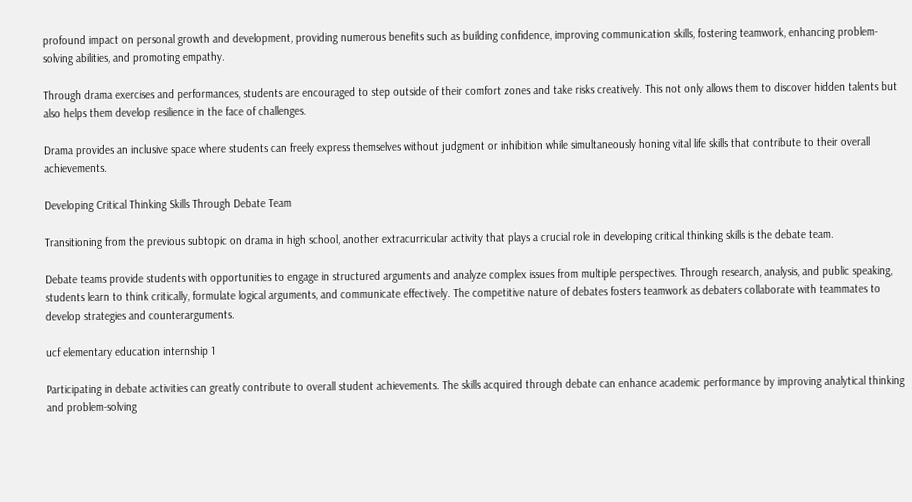profound impact on personal growth and development, providing numerous benefits such as building confidence, improving communication skills, fostering teamwork, enhancing problem-solving abilities, and promoting empathy.

Through drama exercises and performances, students are encouraged to step outside of their comfort zones and take risks creatively. This not only allows them to discover hidden talents but also helps them develop resilience in the face of challenges.

Drama provides an inclusive space where students can freely express themselves without judgment or inhibition while simultaneously honing vital life skills that contribute to their overall achievements.

Developing Critical Thinking Skills Through Debate Team

Transitioning from the previous subtopic on drama in high school, another extracurricular activity that plays a crucial role in developing critical thinking skills is the debate team.

Debate teams provide students with opportunities to engage in structured arguments and analyze complex issues from multiple perspectives. Through research, analysis, and public speaking, students learn to think critically, formulate logical arguments, and communicate effectively. The competitive nature of debates fosters teamwork as debaters collaborate with teammates to develop strategies and counterarguments.

ucf elementary education internship 1

Participating in debate activities can greatly contribute to overall student achievements. The skills acquired through debate can enhance academic performance by improving analytical thinking and problem-solving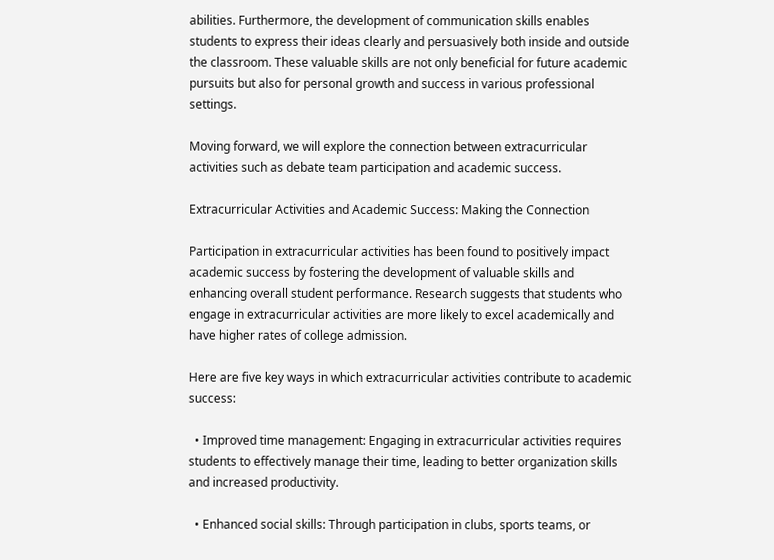abilities. Furthermore, the development of communication skills enables students to express their ideas clearly and persuasively both inside and outside the classroom. These valuable skills are not only beneficial for future academic pursuits but also for personal growth and success in various professional settings.

Moving forward, we will explore the connection between extracurricular activities such as debate team participation and academic success.

Extracurricular Activities and Academic Success: Making the Connection

Participation in extracurricular activities has been found to positively impact academic success by fostering the development of valuable skills and enhancing overall student performance. Research suggests that students who engage in extracurricular activities are more likely to excel academically and have higher rates of college admission.

Here are five key ways in which extracurricular activities contribute to academic success:

  • Improved time management: Engaging in extracurricular activities requires students to effectively manage their time, leading to better organization skills and increased productivity.

  • Enhanced social skills: Through participation in clubs, sports teams, or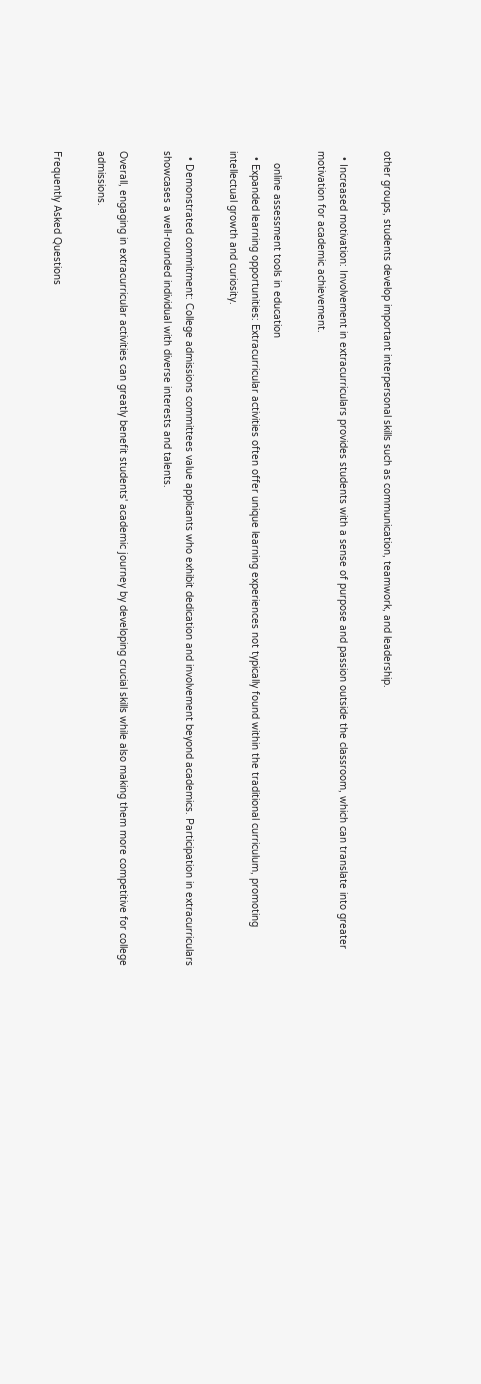other groups, students develop important interpersonal skills such as communication, teamwork, and leadership.

  • Increased motivation: Involvement in extracurriculars provides students with a sense of purpose and passion outside the classroom, which can translate into greater motivation for academic achievement.

    online assessment tools in education
  • Expanded learning opportunities: Extracurricular activities often offer unique learning experiences not typically found within the traditional curriculum, promoting intellectual growth and curiosity.

  • Demonstrated commitment: College admissions committees value applicants who exhibit dedication and involvement beyond academics. Participation in extracurriculars showcases a well-rounded individual with diverse interests and talents.

Overall, engaging in extracurricular activities can greatly benefit students' academic journey by developing crucial skills while also making them more competitive for college admissions.

Frequently Asked Questions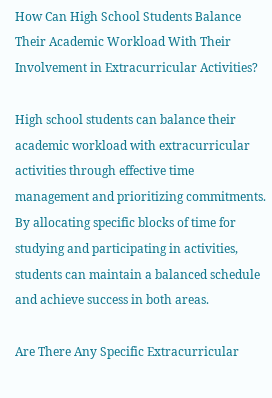How Can High School Students Balance Their Academic Workload With Their Involvement in Extracurricular Activities?

High school students can balance their academic workload with extracurricular activities through effective time management and prioritizing commitments. By allocating specific blocks of time for studying and participating in activities, students can maintain a balanced schedule and achieve success in both areas.

Are There Any Specific Extracurricular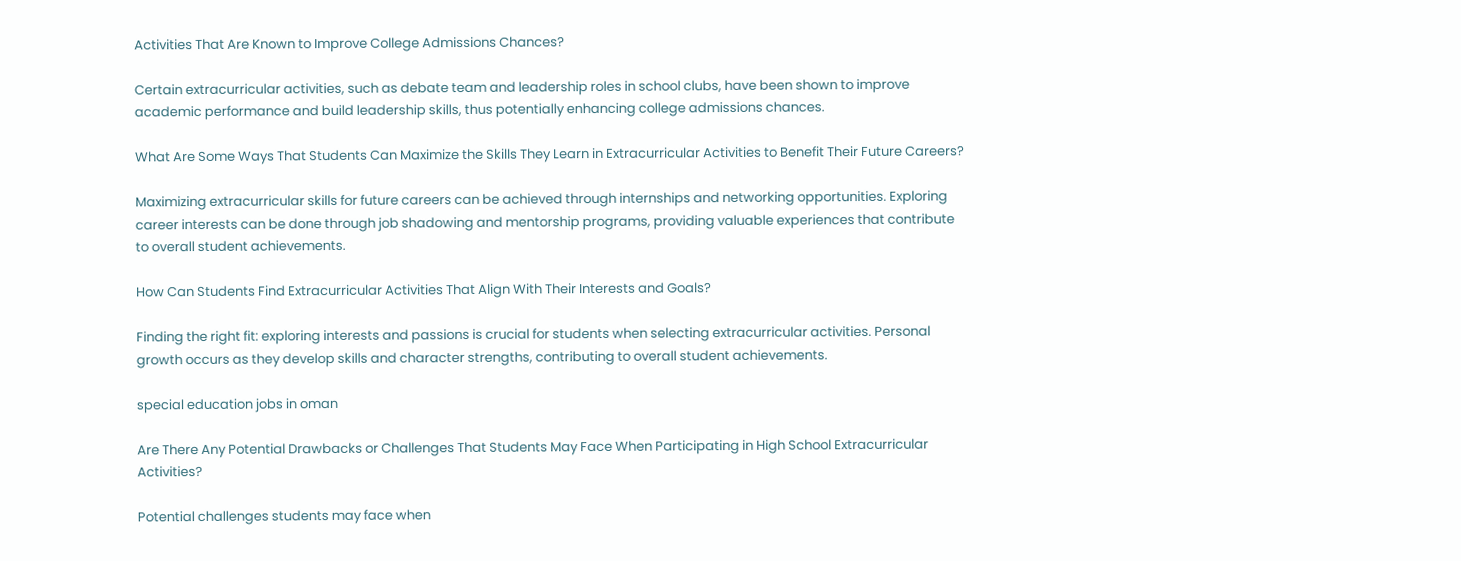Activities That Are Known to Improve College Admissions Chances?

Certain extracurricular activities, such as debate team and leadership roles in school clubs, have been shown to improve academic performance and build leadership skills, thus potentially enhancing college admissions chances.

What Are Some Ways That Students Can Maximize the Skills They Learn in Extracurricular Activities to Benefit Their Future Careers?

Maximizing extracurricular skills for future careers can be achieved through internships and networking opportunities. Exploring career interests can be done through job shadowing and mentorship programs, providing valuable experiences that contribute to overall student achievements.

How Can Students Find Extracurricular Activities That Align With Their Interests and Goals?

Finding the right fit: exploring interests and passions is crucial for students when selecting extracurricular activities. Personal growth occurs as they develop skills and character strengths, contributing to overall student achievements.

special education jobs in oman

Are There Any Potential Drawbacks or Challenges That Students May Face When Participating in High School Extracurricular Activities?

Potential challenges students may face when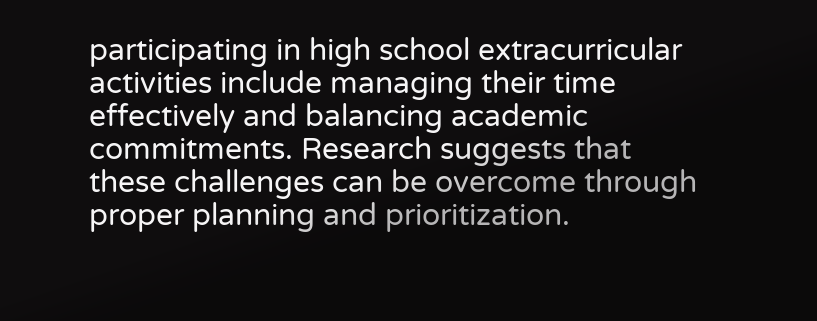participating in high school extracurricular activities include managing their time effectively and balancing academic commitments. Research suggests that these challenges can be overcome through proper planning and prioritization.